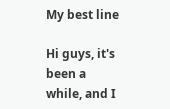My best line

Hi guys, it's been a while, and I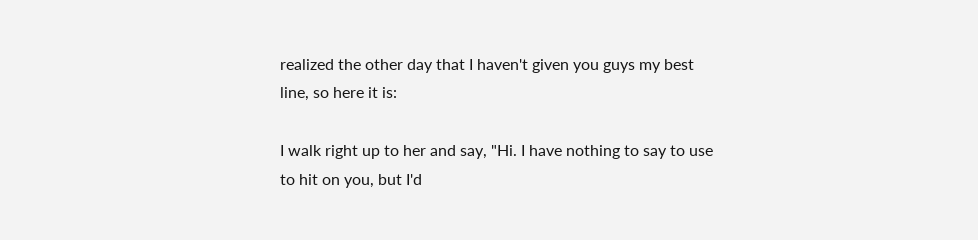realized the other day that I haven't given you guys my best line, so here it is:

I walk right up to her and say, "Hi. I have nothing to say to use to hit on you, but I'd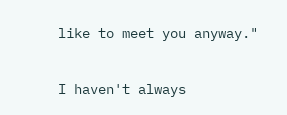like to meet you anyway."

I haven't always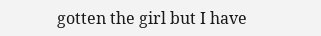gotten the girl but I have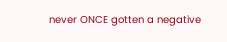never ONCE gotten a negative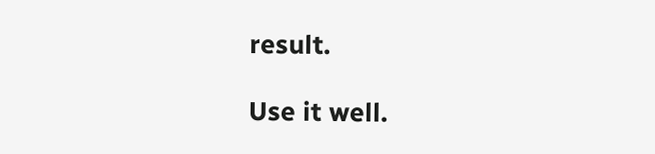result.

Use it well.